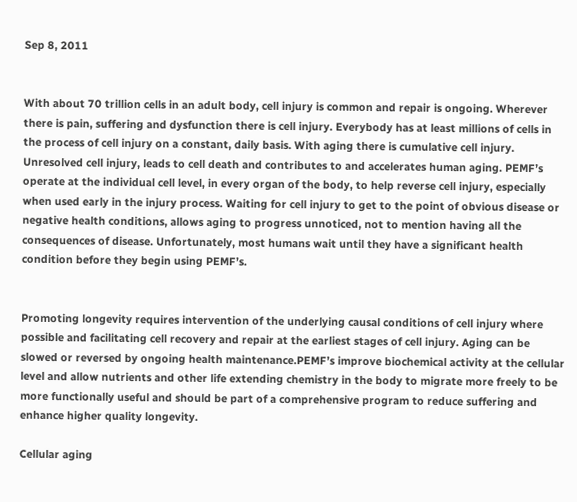Sep 8, 2011


With about 70 trillion cells in an adult body, cell injury is common and repair is ongoing. Wherever there is pain, suffering and dysfunction there is cell injury. Everybody has at least millions of cells in the process of cell injury on a constant, daily basis. With aging there is cumulative cell injury. Unresolved cell injury, leads to cell death and contributes to and accelerates human aging. PEMF’s operate at the individual cell level, in every organ of the body, to help reverse cell injury, especially when used early in the injury process. Waiting for cell injury to get to the point of obvious disease or negative health conditions, allows aging to progress unnoticed, not to mention having all the consequences of disease. Unfortunately, most humans wait until they have a significant health condition before they begin using PEMF’s.


Promoting longevity requires intervention of the underlying causal conditions of cell injury where possible and facilitating cell recovery and repair at the earliest stages of cell injury. Aging can be slowed or reversed by ongoing health maintenance.PEMF’s improve biochemical activity at the cellular level and allow nutrients and other life extending chemistry in the body to migrate more freely to be more functionally useful and should be part of a comprehensive program to reduce suffering and enhance higher quality longevity.

Cellular aging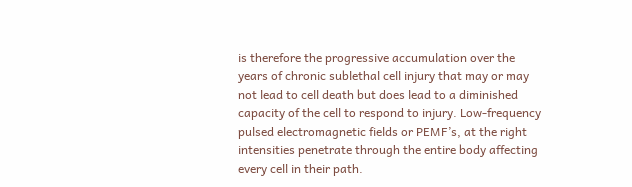is therefore the progressive accumulation over the years of chronic sublethal cell injury that may or may not lead to cell death but does lead to a diminished capacity of the cell to respond to injury. Low-frequency pulsed electromagnetic fields or PEMF’s, at the right intensities penetrate through the entire body affecting every cell in their path.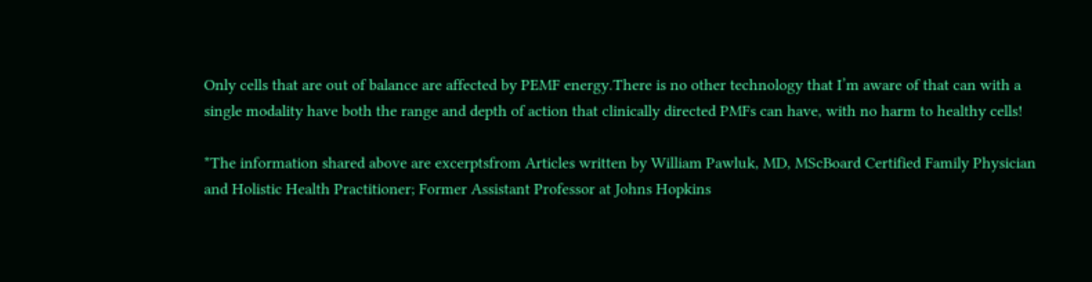Only cells that are out of balance are affected by PEMF energy.There is no other technology that I’m aware of that can with a single modality have both the range and depth of action that clinically directed PMFs can have, with no harm to healthy cells!

*The information shared above are excerptsfrom Articles written by William Pawluk, MD, MScBoard Certified Family Physician and Holistic Health Practitioner; Former Assistant Professor at Johns Hopkins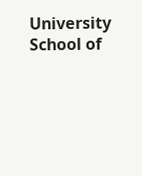University School of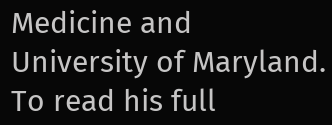Medicine and University of Maryland. To read his full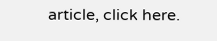article, click here.